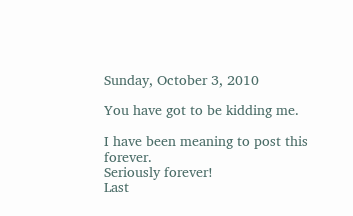Sunday, October 3, 2010

You have got to be kidding me.

I have been meaning to post this forever.
Seriously forever!
Last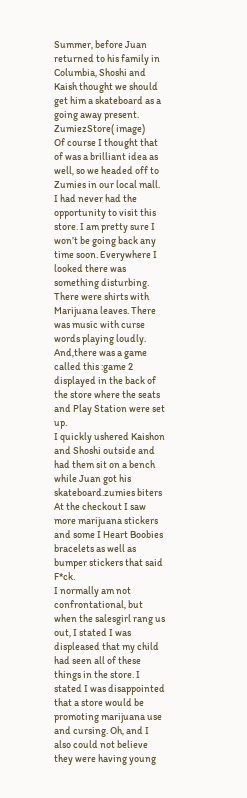Summer, before Juan returned to his family in Columbia, Shoshi and Kaish thought we should get him a skateboard as a going away present.
ZumiezStore( image)
Of course I thought that of was a brilliant idea as well, so we headed off to Zumies in our local mall.
I had never had the opportunity to visit this store. I am pretty sure I won’t be going back any time soon. Everywhere I looked there was something disturbing.
There were shirts with Marijuana leaves. There was music with curse words playing loudly. And,there was a game called this :game 2  displayed in the back of the store where the seats and Play Station were set up.
I quickly ushered Kaishon and Shoshi outside and had them sit on a bench while Juan got his skateboard.zumies biters
At the checkout I saw more marijuana stickers and some I Heart Boobies bracelets as well as bumper stickers that said F*ck.
I normally am not confrontational, but when the salesgirl rang us out, I stated I was displeased that my child had seen all of these things in the store. I stated I was disappointed that a store would be promoting marijuana use and cursing. Oh, and I also could not believe they were having young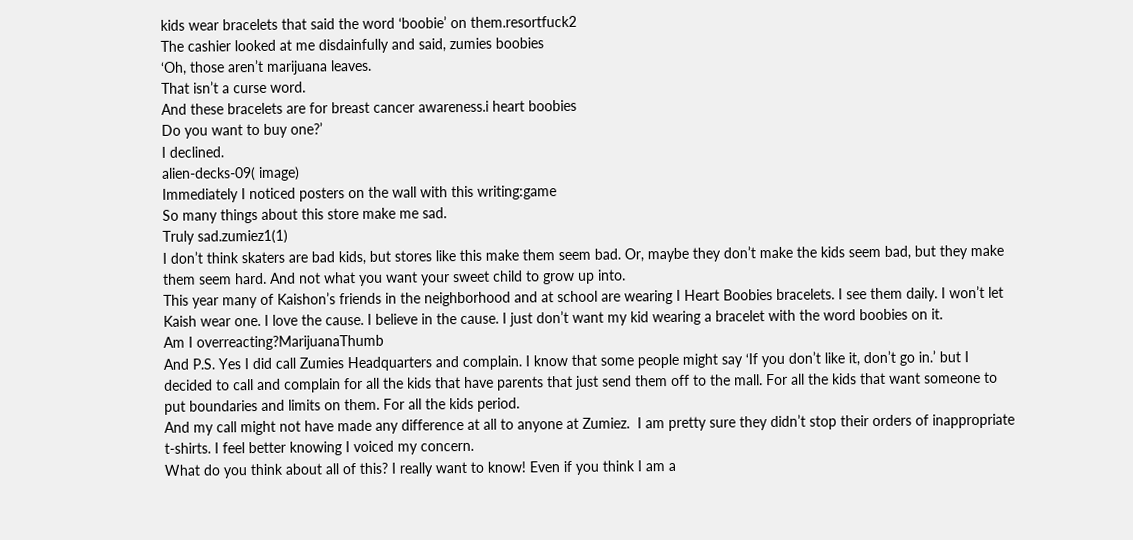kids wear bracelets that said the word ‘boobie’ on them.resortfuck2
The cashier looked at me disdainfully and said, zumies boobies
‘Oh, those aren’t marijuana leaves.
That isn’t a curse word.
And these bracelets are for breast cancer awareness.i heart boobies
Do you want to buy one?’
I declined.
alien-decks-09( image)
Immediately I noticed posters on the wall with this writing:game
So many things about this store make me sad.
Truly sad.zumiez1(1)
I don’t think skaters are bad kids, but stores like this make them seem bad. Or, maybe they don’t make the kids seem bad, but they make them seem hard. And not what you want your sweet child to grow up into.
This year many of Kaishon’s friends in the neighborhood and at school are wearing I Heart Boobies bracelets. I see them daily. I won’t let Kaish wear one. I love the cause. I believe in the cause. I just don’t want my kid wearing a bracelet with the word boobies on it.
Am I overreacting?MarijuanaThumb
And P.S. Yes I did call Zumies Headquarters and complain. I know that some people might say ‘If you don’t like it, don’t go in.’ but I decided to call and complain for all the kids that have parents that just send them off to the mall. For all the kids that want someone to put boundaries and limits on them. For all the kids period.
And my call might not have made any difference at all to anyone at Zumiez.  I am pretty sure they didn’t stop their orders of inappropriate t-shirts. I feel better knowing I voiced my concern.
What do you think about all of this? I really want to know! Even if you think I am a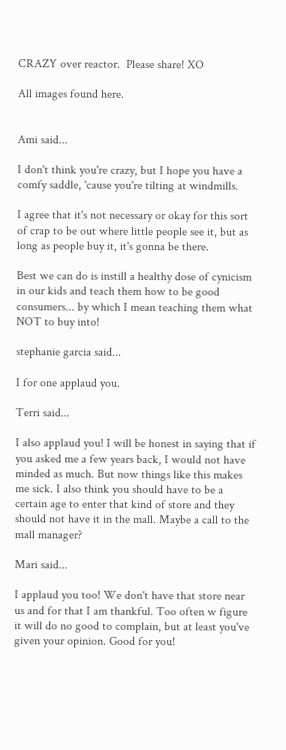CRAZY over reactor.  Please share! XO

All images found here.


Ami said...

I don't think you're crazy, but I hope you have a comfy saddle, 'cause you're tilting at windmills.

I agree that it's not necessary or okay for this sort of crap to be out where little people see it, but as long as people buy it, it's gonna be there.

Best we can do is instill a healthy dose of cynicism in our kids and teach them how to be good consumers... by which I mean teaching them what NOT to buy into!

stephanie garcia said...

I for one applaud you.

Terri said...

I also applaud you! I will be honest in saying that if you asked me a few years back, I would not have minded as much. But now things like this makes me sick. I also think you should have to be a certain age to enter that kind of store and they should not have it in the mall. Maybe a call to the mall manager?

Mari said...

I applaud you too! We don't have that store near us and for that I am thankful. Too often w figure it will do no good to complain, but at least you've given your opinion. Good for you!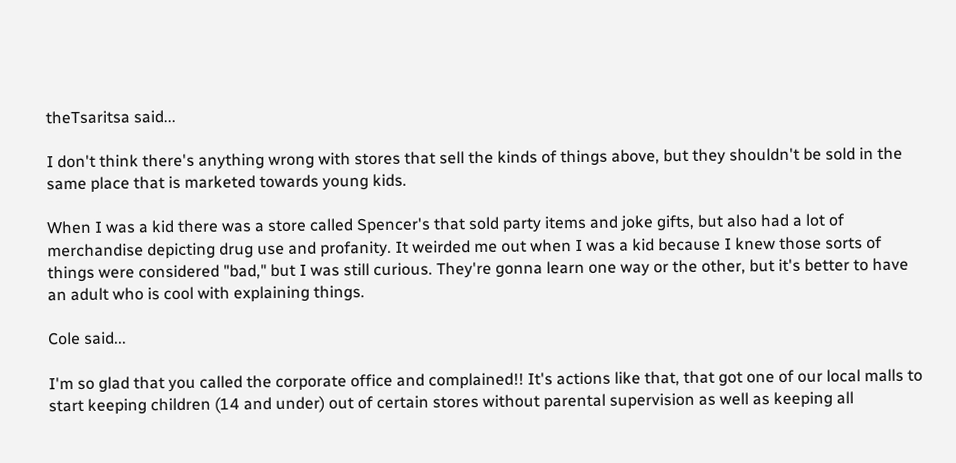theTsaritsa said...

I don't think there's anything wrong with stores that sell the kinds of things above, but they shouldn't be sold in the same place that is marketed towards young kids.

When I was a kid there was a store called Spencer's that sold party items and joke gifts, but also had a lot of merchandise depicting drug use and profanity. It weirded me out when I was a kid because I knew those sorts of things were considered "bad," but I was still curious. They're gonna learn one way or the other, but it's better to have an adult who is cool with explaining things.

Cole said...

I'm so glad that you called the corporate office and complained!! It's actions like that, that got one of our local malls to start keeping children (14 and under) out of certain stores without parental supervision as well as keeping all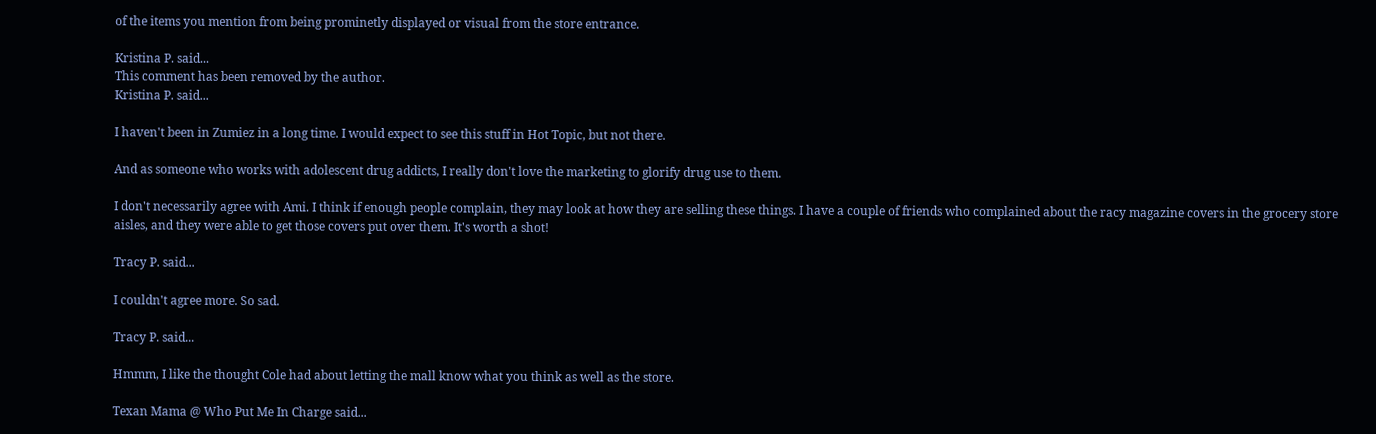of the items you mention from being prominetly displayed or visual from the store entrance.

Kristina P. said...
This comment has been removed by the author.
Kristina P. said...

I haven't been in Zumiez in a long time. I would expect to see this stuff in Hot Topic, but not there.

And as someone who works with adolescent drug addicts, I really don't love the marketing to glorify drug use to them.

I don't necessarily agree with Ami. I think if enough people complain, they may look at how they are selling these things. I have a couple of friends who complained about the racy magazine covers in the grocery store aisles, and they were able to get those covers put over them. It's worth a shot!

Tracy P. said...

I couldn't agree more. So sad.

Tracy P. said...

Hmmm, I like the thought Cole had about letting the mall know what you think as well as the store.

Texan Mama @ Who Put Me In Charge said...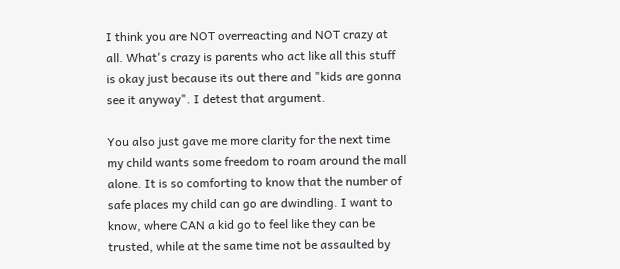I think you are NOT overreacting and NOT crazy at all. What's crazy is parents who act like all this stuff is okay just because its out there and "kids are gonna see it anyway". I detest that argument.

You also just gave me more clarity for the next time my child wants some freedom to roam around the mall alone. It is so comforting to know that the number of safe places my child can go are dwindling. I want to know, where CAN a kid go to feel like they can be trusted, while at the same time not be assaulted by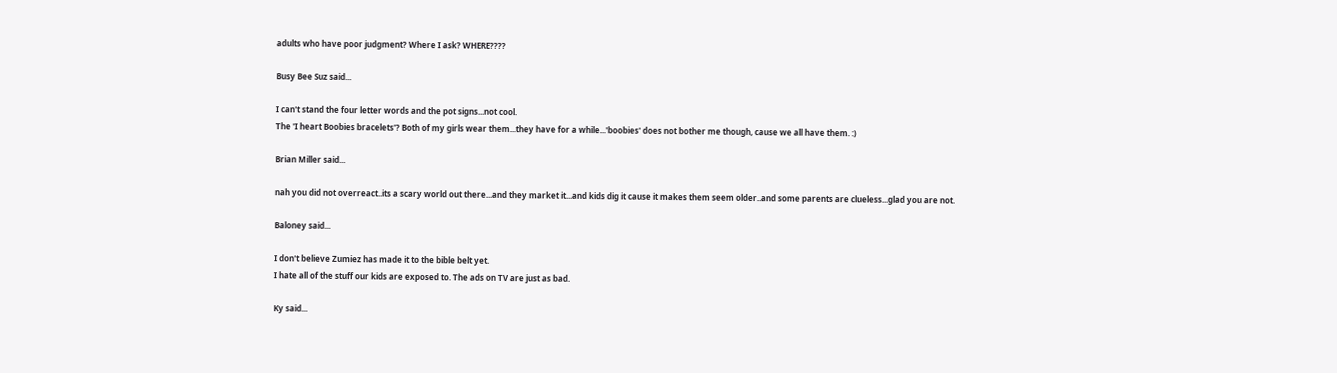adults who have poor judgment? Where I ask? WHERE????

Busy Bee Suz said...

I can't stand the four letter words and the pot signs...not cool.
The 'I heart Boobies bracelets'? Both of my girls wear them...they have for a while...'boobies' does not bother me though, cause we all have them. :)

Brian Miller said...

nah you did not overreact..its a scary world out there...and they market it...and kids dig it cause it makes them seem older..and some parents are clueless...glad you are not.

Baloney said...

I don't believe Zumiez has made it to the bible belt yet.
I hate all of the stuff our kids are exposed to. The ads on TV are just as bad.

Ky said...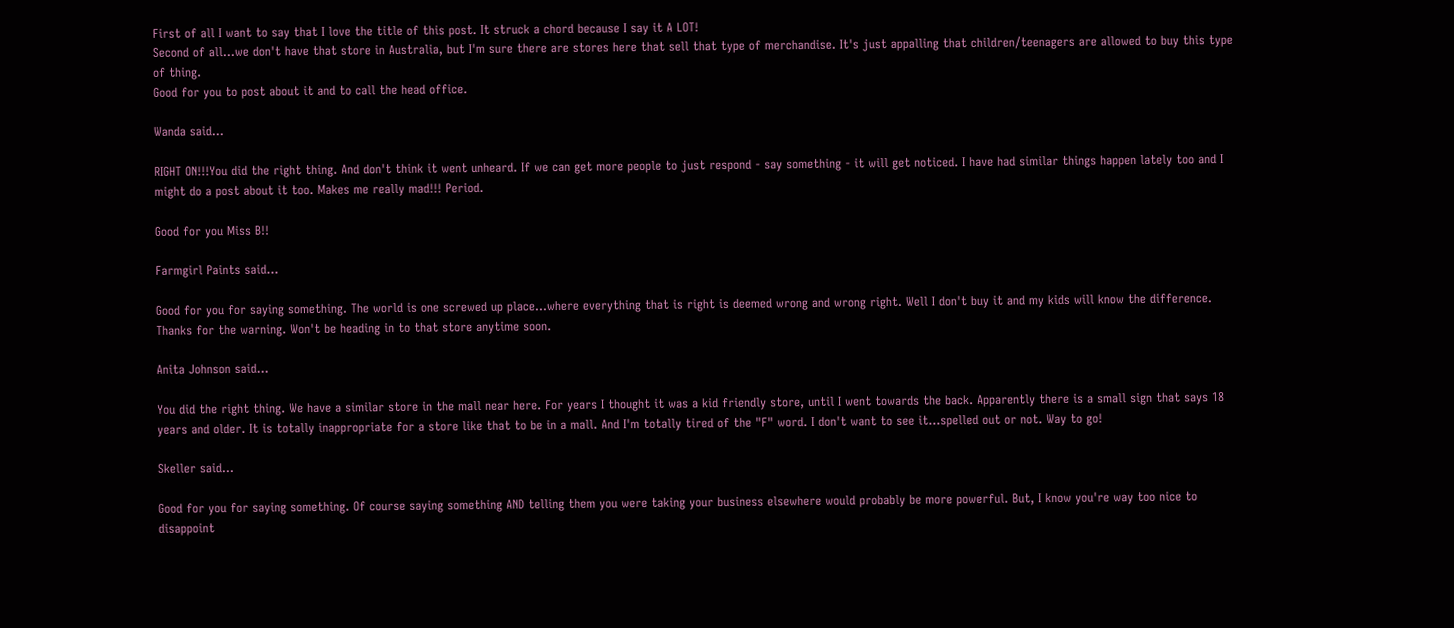First of all I want to say that I love the title of this post. It struck a chord because I say it A LOT!
Second of all...we don't have that store in Australia, but I'm sure there are stores here that sell that type of merchandise. It's just appalling that children/teenagers are allowed to buy this type of thing.
Good for you to post about it and to call the head office.

Wanda said...

RIGHT ON!!!You did the right thing. And don't think it went unheard. If we can get more people to just respond - say something - it will get noticed. I have had similar things happen lately too and I might do a post about it too. Makes me really mad!!! Period.

Good for you Miss B!!

Farmgirl Paints said...

Good for you for saying something. The world is one screwed up place...where everything that is right is deemed wrong and wrong right. Well I don't buy it and my kids will know the difference. Thanks for the warning. Won't be heading in to that store anytime soon.

Anita Johnson said...

You did the right thing. We have a similar store in the mall near here. For years I thought it was a kid friendly store, until I went towards the back. Apparently there is a small sign that says 18 years and older. It is totally inappropriate for a store like that to be in a mall. And I'm totally tired of the "F" word. I don't want to see it...spelled out or not. Way to go!

Skeller said...

Good for you for saying something. Of course saying something AND telling them you were taking your business elsewhere would probably be more powerful. But, I know you're way too nice to disappoint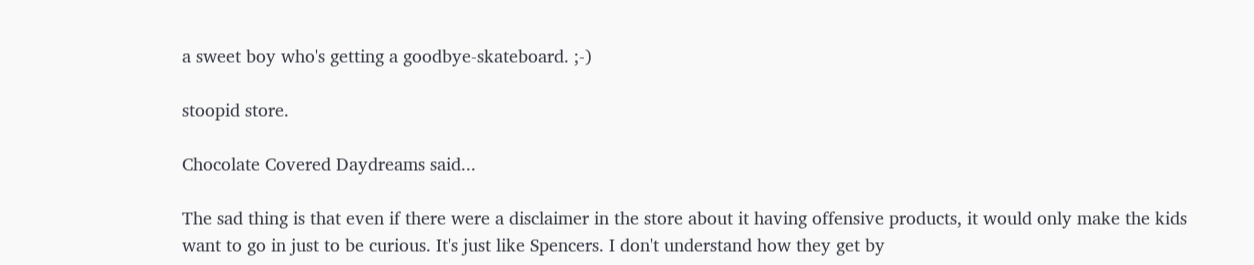a sweet boy who's getting a goodbye-skateboard. ;-)

stoopid store.

Chocolate Covered Daydreams said...

The sad thing is that even if there were a disclaimer in the store about it having offensive products, it would only make the kids want to go in just to be curious. It's just like Spencers. I don't understand how they get by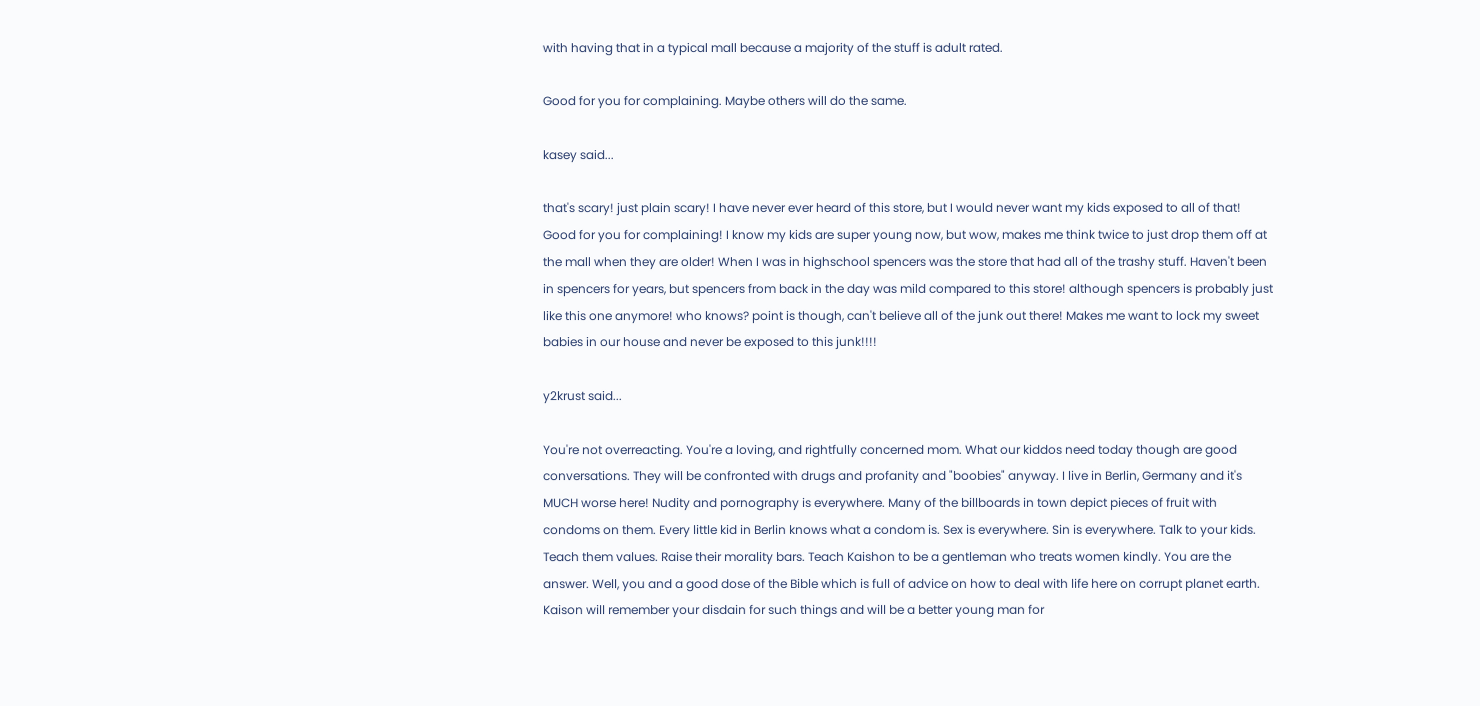with having that in a typical mall because a majority of the stuff is adult rated.

Good for you for complaining. Maybe others will do the same.

kasey said...

that's scary! just plain scary! I have never ever heard of this store, but I would never want my kids exposed to all of that! Good for you for complaining! I know my kids are super young now, but wow, makes me think twice to just drop them off at the mall when they are older! When I was in highschool spencers was the store that had all of the trashy stuff. Haven't been in spencers for years, but spencers from back in the day was mild compared to this store! although spencers is probably just like this one anymore! who knows? point is though, can't believe all of the junk out there! Makes me want to lock my sweet babies in our house and never be exposed to this junk!!!!

y2krust said...

You're not overreacting. You're a loving, and rightfully concerned mom. What our kiddos need today though are good conversations. They will be confronted with drugs and profanity and "boobies" anyway. I live in Berlin, Germany and it's MUCH worse here! Nudity and pornography is everywhere. Many of the billboards in town depict pieces of fruit with condoms on them. Every little kid in Berlin knows what a condom is. Sex is everywhere. Sin is everywhere. Talk to your kids. Teach them values. Raise their morality bars. Teach Kaishon to be a gentleman who treats women kindly. You are the answer. Well, you and a good dose of the Bible which is full of advice on how to deal with life here on corrupt planet earth. Kaison will remember your disdain for such things and will be a better young man for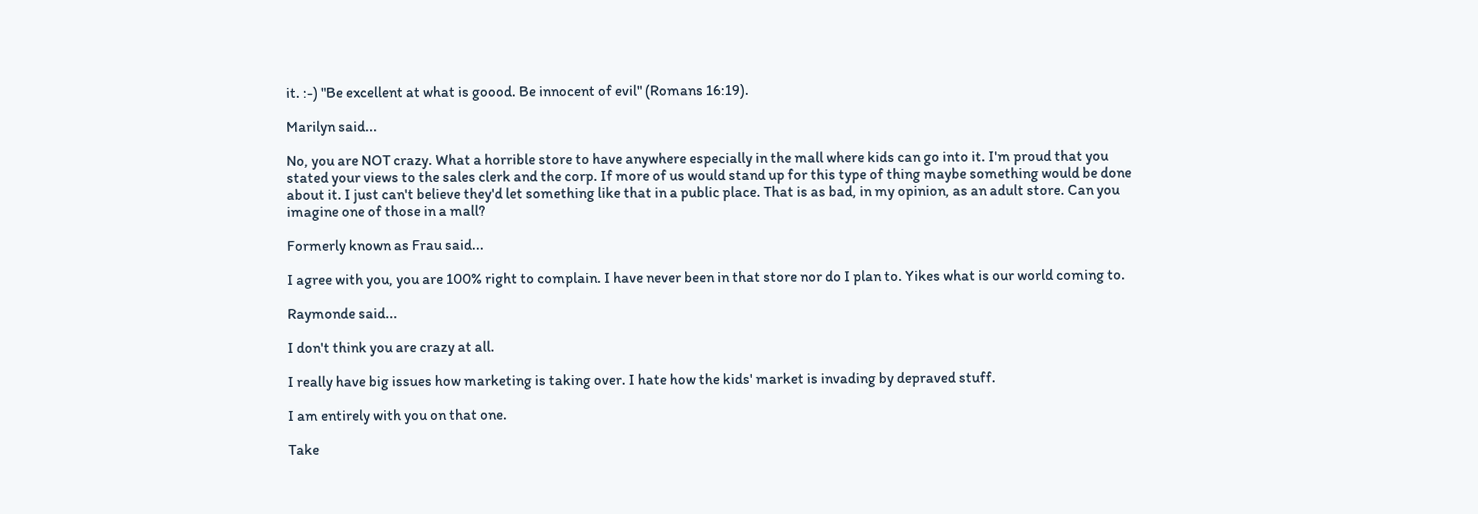it. :-) "Be excellent at what is goood. Be innocent of evil" (Romans 16:19).

Marilyn said...

No, you are NOT crazy. What a horrible store to have anywhere especially in the mall where kids can go into it. I'm proud that you stated your views to the sales clerk and the corp. If more of us would stand up for this type of thing maybe something would be done about it. I just can't believe they'd let something like that in a public place. That is as bad, in my opinion, as an adult store. Can you imagine one of those in a mall?

Formerly known as Frau said...

I agree with you, you are 100% right to complain. I have never been in that store nor do I plan to. Yikes what is our world coming to.

Raymonde said...

I don't think you are crazy at all.

I really have big issues how marketing is taking over. I hate how the kids' market is invading by depraved stuff.

I am entirely with you on that one.

Take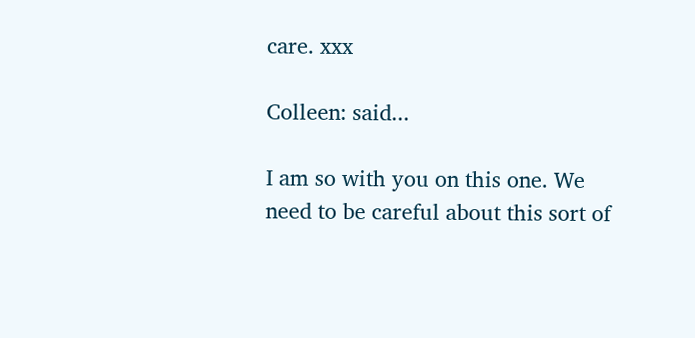care. xxx

Colleen: said...

I am so with you on this one. We need to be careful about this sort of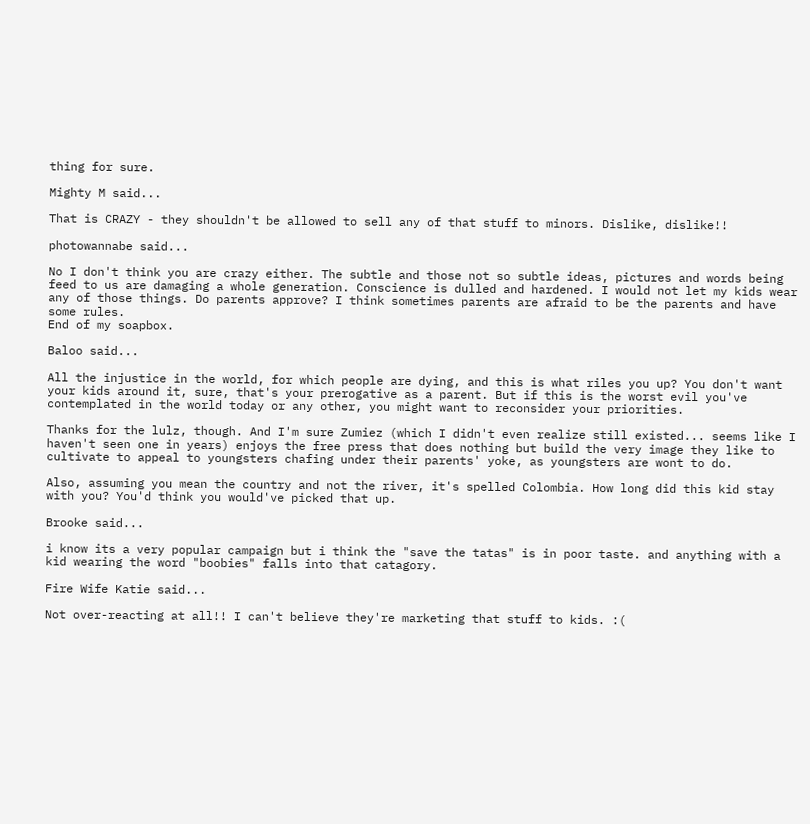thing for sure.

Mighty M said...

That is CRAZY - they shouldn't be allowed to sell any of that stuff to minors. Dislike, dislike!!

photowannabe said...

No I don't think you are crazy either. The subtle and those not so subtle ideas, pictures and words being feed to us are damaging a whole generation. Conscience is dulled and hardened. I would not let my kids wear any of those things. Do parents approve? I think sometimes parents are afraid to be the parents and have some rules.
End of my soapbox.

Baloo said...

All the injustice in the world, for which people are dying, and this is what riles you up? You don't want your kids around it, sure, that's your prerogative as a parent. But if this is the worst evil you've contemplated in the world today or any other, you might want to reconsider your priorities.

Thanks for the lulz, though. And I'm sure Zumiez (which I didn't even realize still existed... seems like I haven't seen one in years) enjoys the free press that does nothing but build the very image they like to cultivate to appeal to youngsters chafing under their parents' yoke, as youngsters are wont to do.

Also, assuming you mean the country and not the river, it's spelled Colombia. How long did this kid stay with you? You'd think you would've picked that up.

Brooke said...

i know its a very popular campaign but i think the "save the tatas" is in poor taste. and anything with a kid wearing the word "boobies" falls into that catagory.

Fire Wife Katie said...

Not over-reacting at all!! I can't believe they're marketing that stuff to kids. :(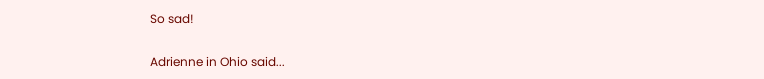So sad!

Adrienne in Ohio said...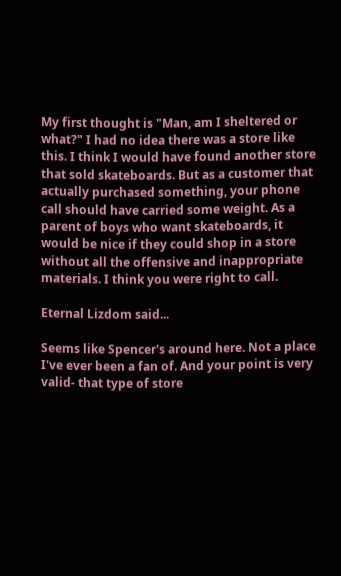My first thought is "Man, am I sheltered or what?" I had no idea there was a store like this. I think I would have found another store that sold skateboards. But as a customer that actually purchased something, your phone call should have carried some weight. As a parent of boys who want skateboards, it would be nice if they could shop in a store without all the offensive and inappropriate materials. I think you were right to call.

Eternal Lizdom said...

Seems like Spencer's around here. Not a place I've ever been a fan of. And your point is very valid- that type of store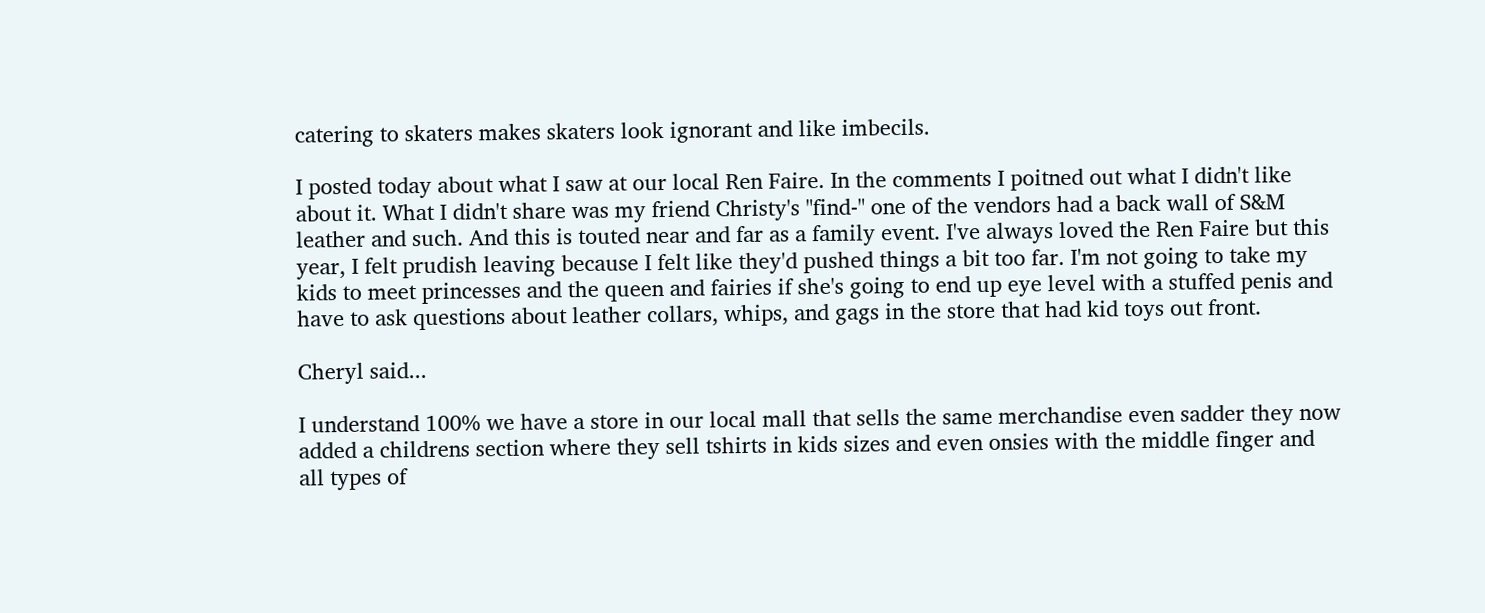catering to skaters makes skaters look ignorant and like imbecils.

I posted today about what I saw at our local Ren Faire. In the comments I poitned out what I didn't like about it. What I didn't share was my friend Christy's "find-" one of the vendors had a back wall of S&M leather and such. And this is touted near and far as a family event. I've always loved the Ren Faire but this year, I felt prudish leaving because I felt like they'd pushed things a bit too far. I'm not going to take my kids to meet princesses and the queen and fairies if she's going to end up eye level with a stuffed penis and have to ask questions about leather collars, whips, and gags in the store that had kid toys out front.

Cheryl said...

I understand 100% we have a store in our local mall that sells the same merchandise even sadder they now added a childrens section where they sell tshirts in kids sizes and even onsies with the middle finger and all types of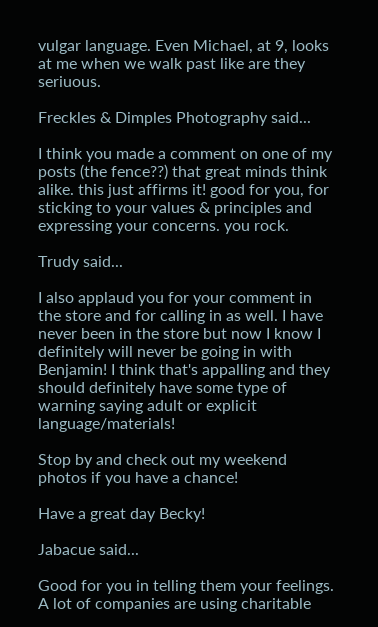vulgar language. Even Michael, at 9, looks at me when we walk past like are they seriuous.

Freckles & Dimples Photography said...

I think you made a comment on one of my posts (the fence??) that great minds think alike. this just affirms it! good for you, for sticking to your values & principles and expressing your concerns. you rock.

Trudy said...

I also applaud you for your comment in the store and for calling in as well. I have never been in the store but now I know I definitely will never be going in with Benjamin! I think that's appalling and they should definitely have some type of warning saying adult or explicit language/materials!

Stop by and check out my weekend photos if you have a chance!

Have a great day Becky!

Jabacue said...

Good for you in telling them your feelings. A lot of companies are using charitable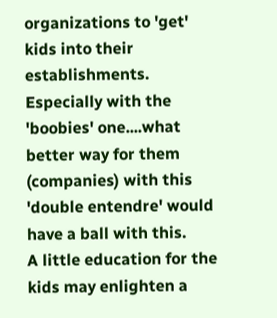organizations to 'get' kids into their establishments. Especially with the 'boobies' one....what better way for them (companies) with this 'double entendre' would have a ball with this.
A little education for the kids may enlighten a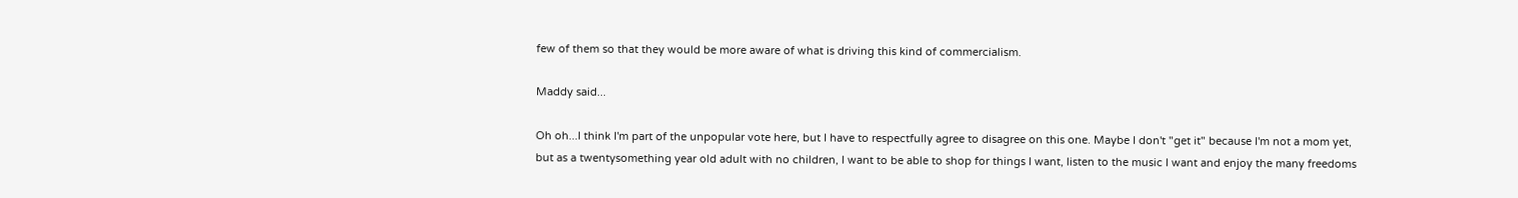few of them so that they would be more aware of what is driving this kind of commercialism.

Maddy said...

Oh oh...I think I'm part of the unpopular vote here, but I have to respectfully agree to disagree on this one. Maybe I don't "get it" because I'm not a mom yet, but as a twentysomething year old adult with no children, I want to be able to shop for things I want, listen to the music I want and enjoy the many freedoms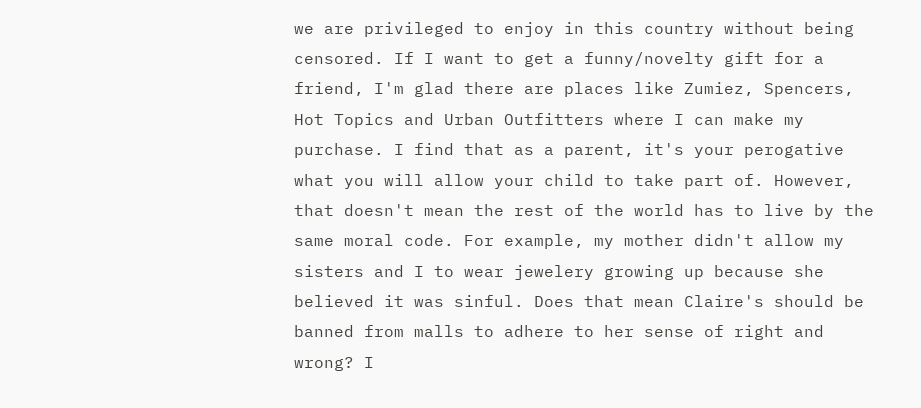we are privileged to enjoy in this country without being censored. If I want to get a funny/novelty gift for a friend, I'm glad there are places like Zumiez, Spencers, Hot Topics and Urban Outfitters where I can make my purchase. I find that as a parent, it's your perogative what you will allow your child to take part of. However, that doesn't mean the rest of the world has to live by the same moral code. For example, my mother didn't allow my sisters and I to wear jewelery growing up because she believed it was sinful. Does that mean Claire's should be banned from malls to adhere to her sense of right and wrong? I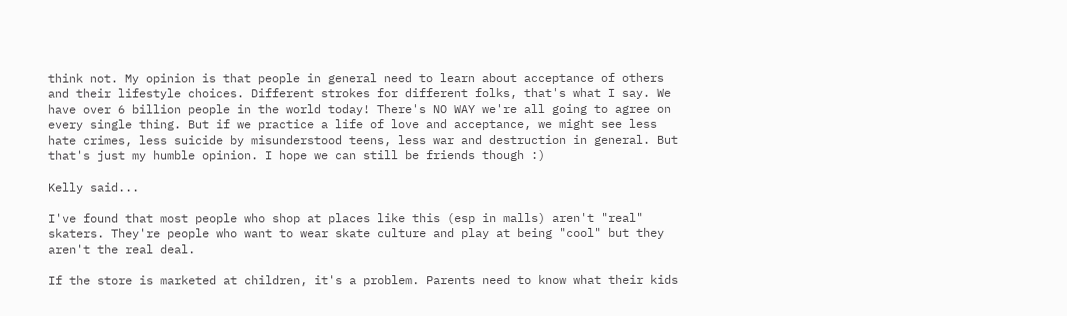think not. My opinion is that people in general need to learn about acceptance of others and their lifestyle choices. Different strokes for different folks, that's what I say. We have over 6 billion people in the world today! There's NO WAY we're all going to agree on every single thing. But if we practice a life of love and acceptance, we might see less hate crimes, less suicide by misunderstood teens, less war and destruction in general. But that's just my humble opinion. I hope we can still be friends though :)

Kelly said...

I've found that most people who shop at places like this (esp in malls) aren't "real" skaters. They're people who want to wear skate culture and play at being "cool" but they aren't the real deal.

If the store is marketed at children, it's a problem. Parents need to know what their kids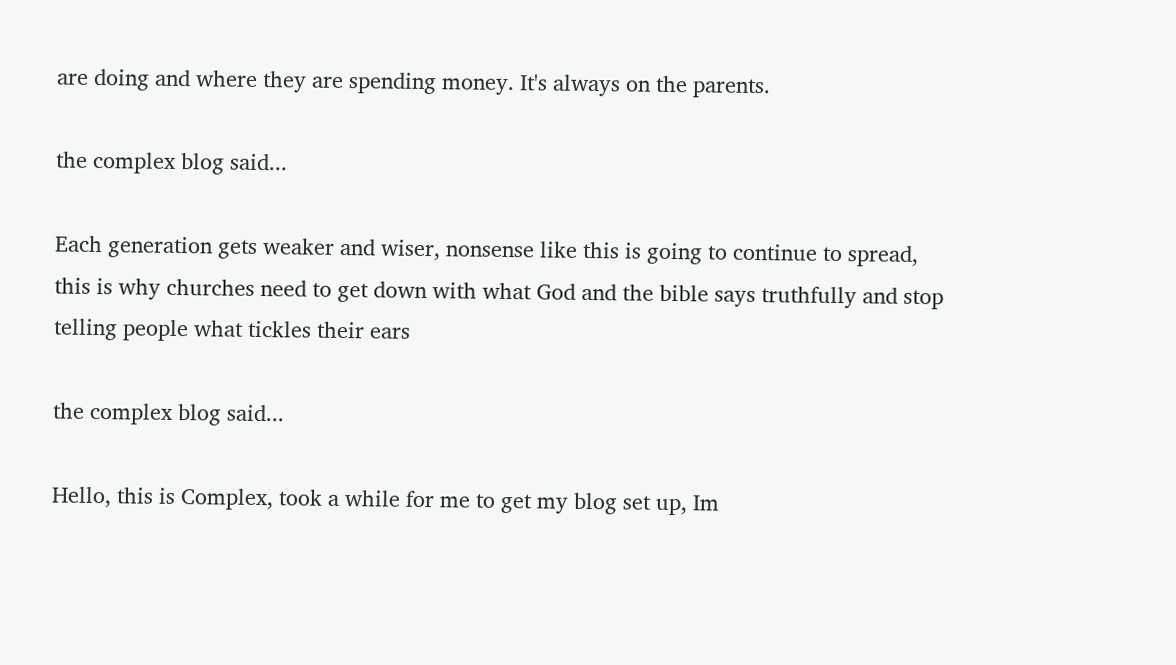are doing and where they are spending money. It's always on the parents.

the complex blog said...

Each generation gets weaker and wiser, nonsense like this is going to continue to spread, this is why churches need to get down with what God and the bible says truthfully and stop telling people what tickles their ears

the complex blog said...

Hello, this is Complex, took a while for me to get my blog set up, Im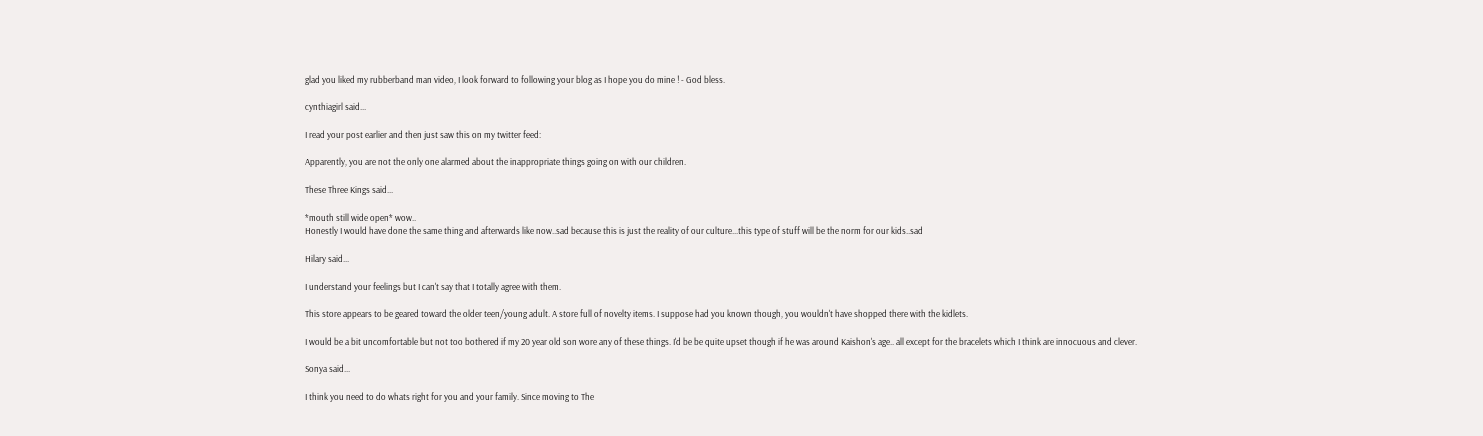glad you liked my rubberband man video, I look forward to following your blog as I hope you do mine ! - God bless.

cynthiagirl said...

I read your post earlier and then just saw this on my twitter feed:

Apparently, you are not the only one alarmed about the inappropriate things going on with our children.

These Three Kings said...

*mouth still wide open* wow..
Honestly I would have done the same thing and afterwards like now..sad because this is just the reality of our culture...this type of stuff will be the norm for our kids..sad

Hilary said...

I understand your feelings but I can't say that I totally agree with them.

This store appears to be geared toward the older teen/young adult. A store full of novelty items. I suppose had you known though, you wouldn't have shopped there with the kidlets.

I would be a bit uncomfortable but not too bothered if my 20 year old son wore any of these things. I'd be be quite upset though if he was around Kaishon's age.. all except for the bracelets which I think are innocuous and clever.

Sonya said...

I think you need to do whats right for you and your family. Since moving to The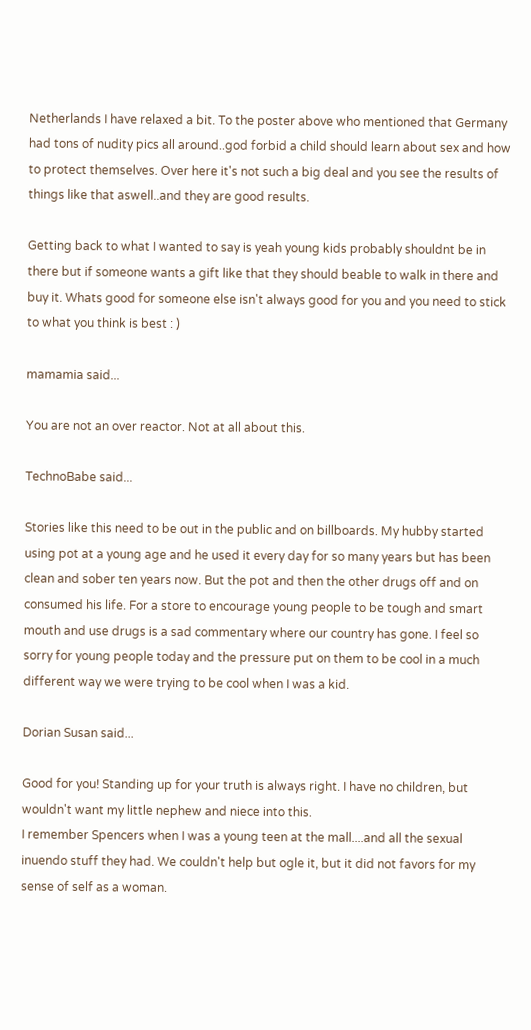Netherlands I have relaxed a bit. To the poster above who mentioned that Germany had tons of nudity pics all around..god forbid a child should learn about sex and how to protect themselves. Over here it's not such a big deal and you see the results of things like that aswell..and they are good results.

Getting back to what I wanted to say is yeah young kids probably shouldnt be in there but if someone wants a gift like that they should beable to walk in there and buy it. Whats good for someone else isn't always good for you and you need to stick to what you think is best : )

mamamia said...

You are not an over reactor. Not at all about this.

TechnoBabe said...

Stories like this need to be out in the public and on billboards. My hubby started using pot at a young age and he used it every day for so many years but has been clean and sober ten years now. But the pot and then the other drugs off and on consumed his life. For a store to encourage young people to be tough and smart mouth and use drugs is a sad commentary where our country has gone. I feel so sorry for young people today and the pressure put on them to be cool in a much different way we were trying to be cool when I was a kid.

Dorian Susan said...

Good for you! Standing up for your truth is always right. I have no children, but wouldn't want my little nephew and niece into this.
I remember Spencers when I was a young teen at the mall....and all the sexual inuendo stuff they had. We couldn't help but ogle it, but it did not favors for my sense of self as a woman.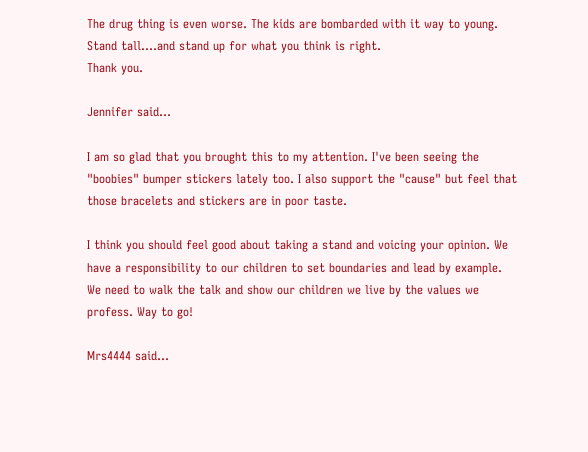The drug thing is even worse. The kids are bombarded with it way to young.
Stand tall....and stand up for what you think is right.
Thank you.

Jennifer said...

I am so glad that you brought this to my attention. I've been seeing the "boobies" bumper stickers lately too. I also support the "cause" but feel that those bracelets and stickers are in poor taste.

I think you should feel good about taking a stand and voicing your opinion. We have a responsibility to our children to set boundaries and lead by example. We need to walk the talk and show our children we live by the values we profess. Way to go!

Mrs4444 said...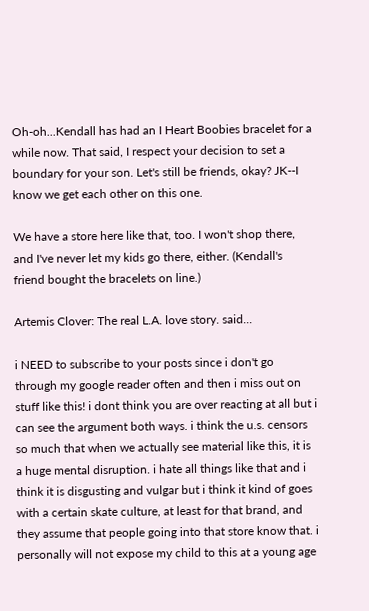Oh-oh...Kendall has had an I Heart Boobies bracelet for a while now. That said, I respect your decision to set a boundary for your son. Let's still be friends, okay? JK--I know we get each other on this one.

We have a store here like that, too. I won't shop there, and I've never let my kids go there, either. (Kendall's friend bought the bracelets on line.)

Artemis Clover: The real L.A. love story. said...

i NEED to subscribe to your posts since i don't go through my google reader often and then i miss out on stuff like this! i dont think you are over reacting at all but i can see the argument both ways. i think the u.s. censors so much that when we actually see material like this, it is a huge mental disruption. i hate all things like that and i think it is disgusting and vulgar but i think it kind of goes with a certain skate culture, at least for that brand, and they assume that people going into that store know that. i personally will not expose my child to this at a young age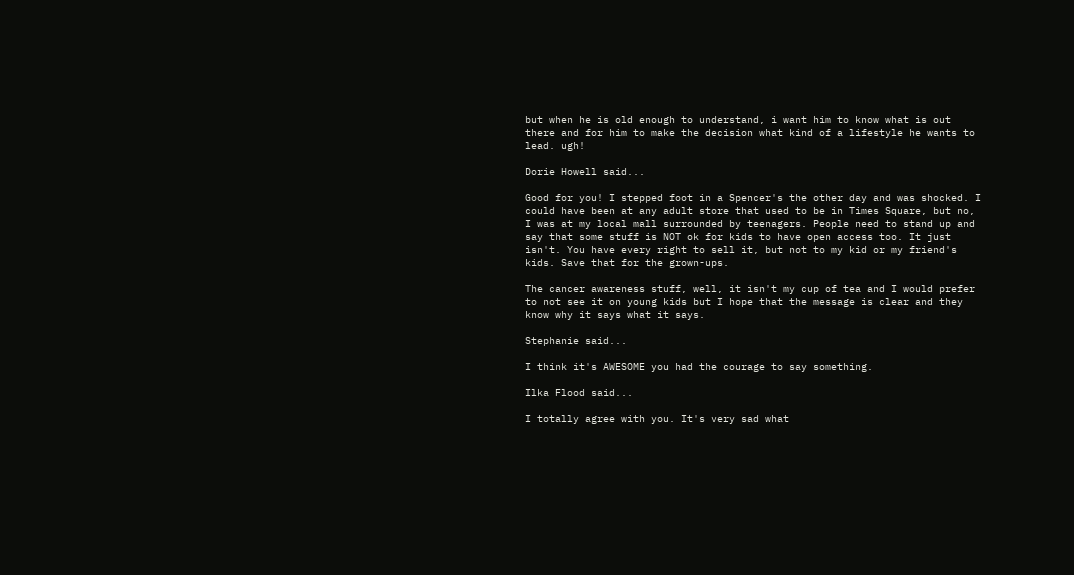but when he is old enough to understand, i want him to know what is out there and for him to make the decision what kind of a lifestyle he wants to lead. ugh!

Dorie Howell said...

Good for you! I stepped foot in a Spencer's the other day and was shocked. I could have been at any adult store that used to be in Times Square, but no, I was at my local mall surrounded by teenagers. People need to stand up and say that some stuff is NOT ok for kids to have open access too. It just isn't. You have every right to sell it, but not to my kid or my friend's kids. Save that for the grown-ups.

The cancer awareness stuff, well, it isn't my cup of tea and I would prefer to not see it on young kids but I hope that the message is clear and they know why it says what it says.

Stephanie said...

I think it's AWESOME you had the courage to say something.

Ilka Flood said...

I totally agree with you. It's very sad what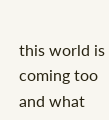this world is coming too and what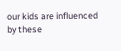our kids are influenced by these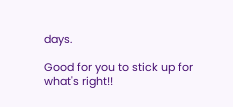days.

Good for you to stick up for what's right!!